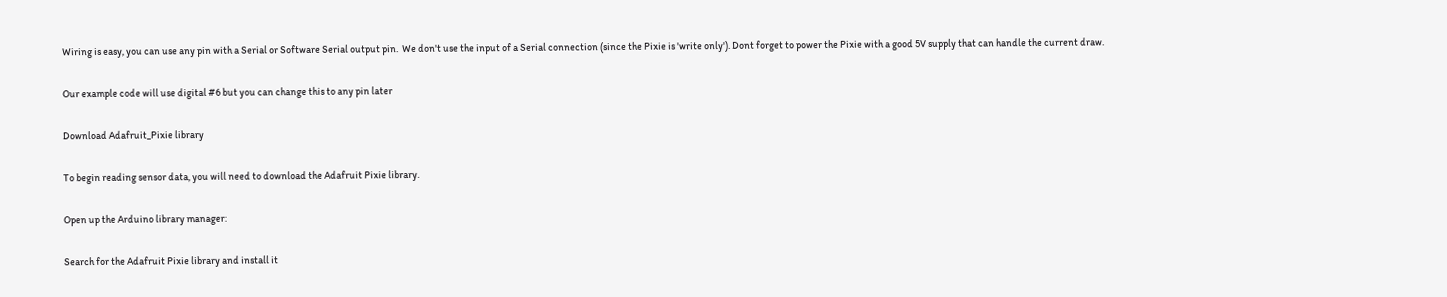Wiring is easy, you can use any pin with a Serial or Software Serial output pin.  We don't use the input of a Serial connection (since the Pixie is 'write only'). Dont forget to power the Pixie with a good 5V supply that can handle the current draw.

Our example code will use digital #6 but you can change this to any pin later

Download Adafruit_Pixie library

To begin reading sensor data, you will need to download the Adafruit Pixie library.

Open up the Arduino library manager:

Search for the Adafruit Pixie library and install it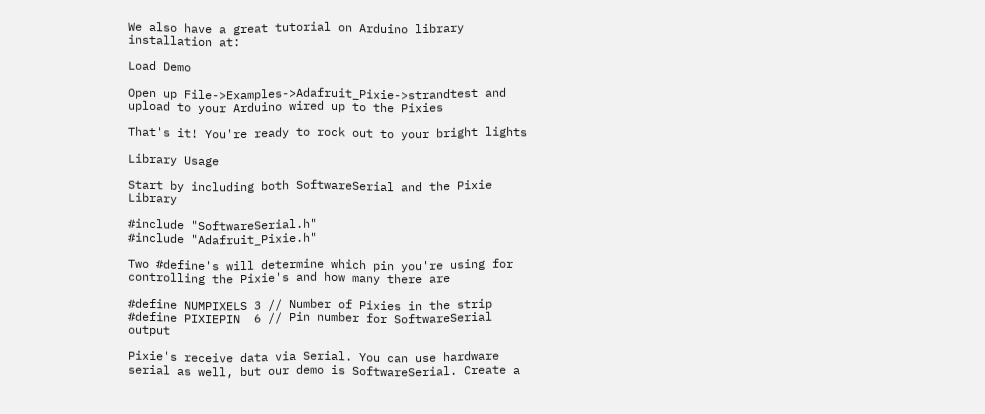We also have a great tutorial on Arduino library installation at:

Load Demo

Open up File->Examples->Adafruit_Pixie->strandtest and upload to your Arduino wired up to the Pixies

That's it! You're ready to rock out to your bright lights

Library Usage

Start by including both SoftwareSerial and the Pixie Library

#include "SoftwareSerial.h"
#include "Adafruit_Pixie.h"

Two #define's will determine which pin you're using for controlling the Pixie's and how many there are

#define NUMPIXELS 3 // Number of Pixies in the strip
#define PIXIEPIN  6 // Pin number for SoftwareSerial output

Pixie's receive data via Serial. You can use hardware serial as well, but our demo is SoftwareSerial. Create a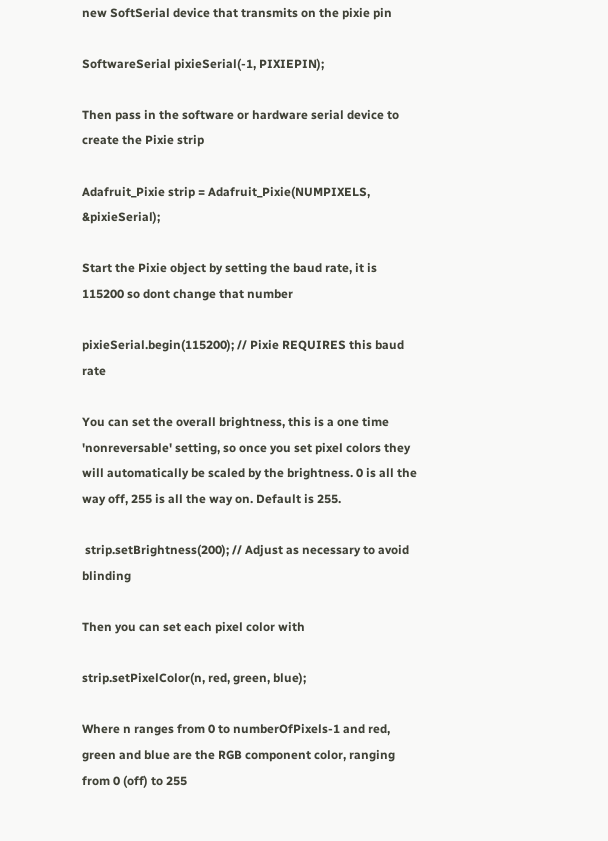new SoftSerial device that transmits on the pixie pin

SoftwareSerial pixieSerial(-1, PIXIEPIN);

Then pass in the software or hardware serial device to create the Pixie strip

Adafruit_Pixie strip = Adafruit_Pixie(NUMPIXELS, &pixieSerial);

Start the Pixie object by setting the baud rate, it is 115200 so dont change that number

pixieSerial.begin(115200); // Pixie REQUIRES this baud rate

You can set the overall brightness, this is a one time 'nonreversable' setting, so once you set pixel colors they will automatically be scaled by the brightness. 0 is all the way off, 255 is all the way on. Default is 255.

 strip.setBrightness(200); // Adjust as necessary to avoid blinding

Then you can set each pixel color with

strip.setPixelColor(n, red, green, blue);

Where n ranges from 0 to numberOfPixels-1 and red, green and blue are the RGB component color, ranging from 0 (off) to 255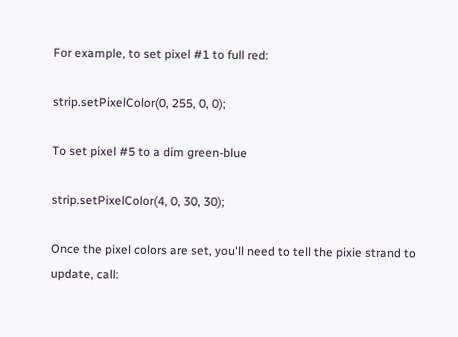For example, to set pixel #1 to full red:

strip.setPixelColor(0, 255, 0, 0);

To set pixel #5 to a dim green-blue

strip.setPixelColor(4, 0, 30, 30);

Once the pixel colors are set, you'll need to tell the pixie strand to update, call: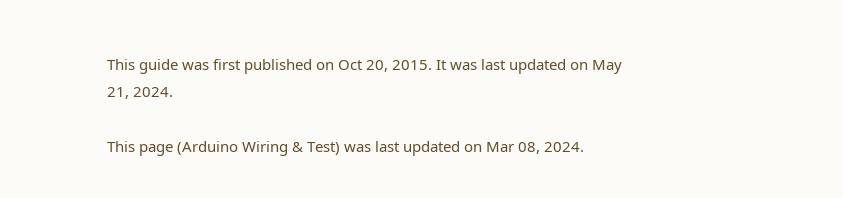This guide was first published on Oct 20, 2015. It was last updated on May 21, 2024.

This page (Arduino Wiring & Test) was last updated on Mar 08, 2024.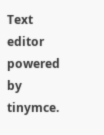Text editor powered by tinymce.